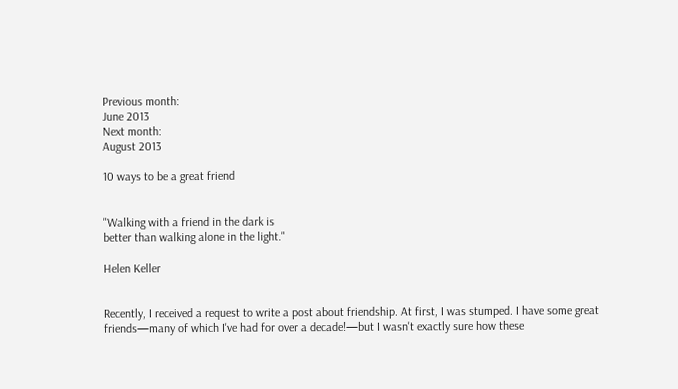Previous month:
June 2013
Next month:
August 2013

10 ways to be a great friend


"Walking with a friend in the dark is
better than walking alone in the light."

Helen Keller


Recently, I received a request to write a post about friendship. At first, I was stumped. I have some great friends—many of which I've had for over a decade!—but I wasn't exactly sure how these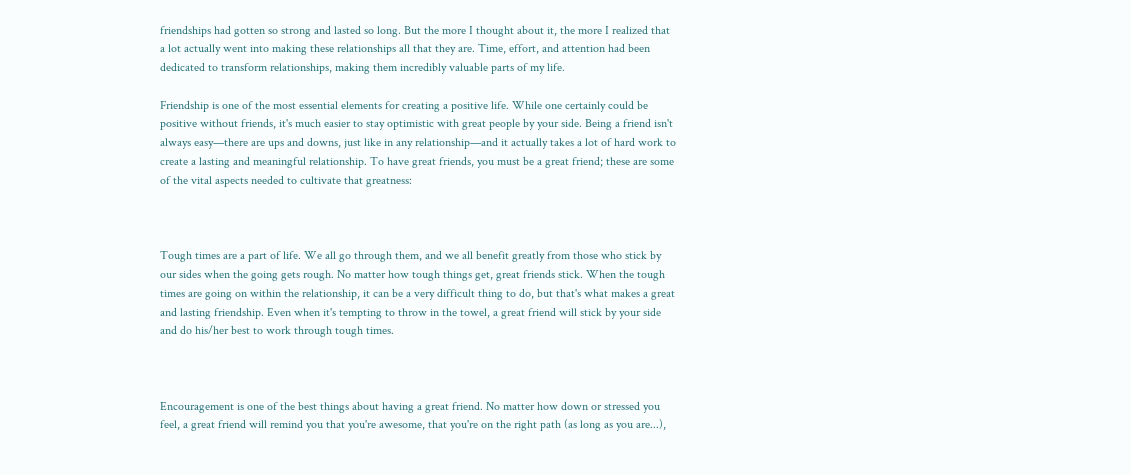friendships had gotten so strong and lasted so long. But the more I thought about it, the more I realized that a lot actually went into making these relationships all that they are. Time, effort, and attention had been dedicated to transform relationships, making them incredibly valuable parts of my life.

Friendship is one of the most essential elements for creating a positive life. While one certainly could be positive without friends, it's much easier to stay optimistic with great people by your side. Being a friend isn't always easy—there are ups and downs, just like in any relationship—and it actually takes a lot of hard work to create a lasting and meaningful relationship. To have great friends, you must be a great friend; these are some of the vital aspects needed to cultivate that greatness:



Tough times are a part of life. We all go through them, and we all benefit greatly from those who stick by our sides when the going gets rough. No matter how tough things get, great friends stick. When the tough times are going on within the relationship, it can be a very difficult thing to do, but that's what makes a great and lasting friendship. Even when it's tempting to throw in the towel, a great friend will stick by your side and do his/her best to work through tough times.



Encouragement is one of the best things about having a great friend. No matter how down or stressed you feel, a great friend will remind you that you're awesome, that you're on the right path (as long as you are...),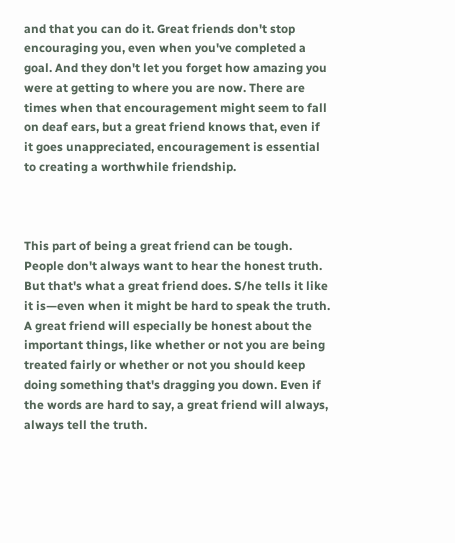and that you can do it. Great friends don't stop encouraging you, even when you've completed a goal. And they don't let you forget how amazing you were at getting to where you are now. There are times when that encouragement might seem to fall on deaf ears, but a great friend knows that, even if it goes unappreciated, encouragement is essential to creating a worthwhile friendship.



This part of being a great friend can be tough. People don't always want to hear the honest truth. But that's what a great friend does. S/he tells it like it is—even when it might be hard to speak the truth. A great friend will especially be honest about the important things, like whether or not you are being treated fairly or whether or not you should keep doing something that's dragging you down. Even if the words are hard to say, a great friend will always, always tell the truth.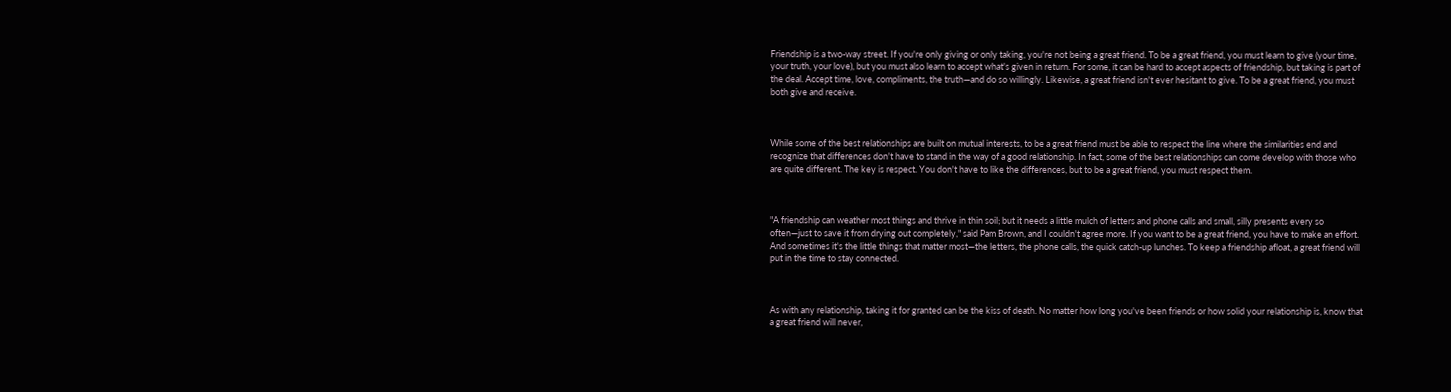Friendship is a two-way street. If you're only giving or only taking, you're not being a great friend. To be a great friend, you must learn to give (your time, your truth, your love), but you must also learn to accept what's given in return. For some, it can be hard to accept aspects of friendship, but taking is part of the deal. Accept time, love, compliments, the truth—and do so willingly. Likewise, a great friend isn't ever hesitant to give. To be a great friend, you must both give and receive.



While some of the best relationships are built on mutual interests, to be a great friend must be able to respect the line where the similarities end and recognize that differences don't have to stand in the way of a good relationship. In fact, some of the best relationships can come develop with those who are quite different. The key is respect. You don't have to like the differences, but to be a great friend, you must respect them.



"A friendship can weather most things and thrive in thin soil; but it needs a little mulch of letters and phone calls and small, silly presents every so often—just to save it from drying out completely," said Pam Brown, and I couldn't agree more. If you want to be a great friend, you have to make an effort. And sometimes it's the little things that matter most—the letters, the phone calls, the quick catch-up lunches. To keep a friendship afloat, a great friend will put in the time to stay connected.



As with any relationship, taking it for granted can be the kiss of death. No matter how long you've been friends or how solid your relationship is, know that a great friend will never,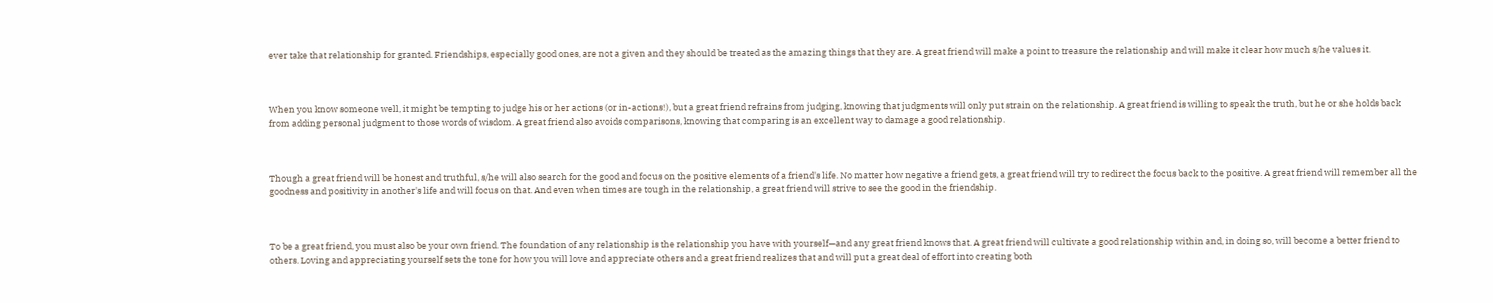ever take that relationship for granted. Friendships, especially good ones, are not a given and they should be treated as the amazing things that they are. A great friend will make a point to treasure the relationship and will make it clear how much s/he values it.



When you know someone well, it might be tempting to judge his or her actions (or in-actions!), but a great friend refrains from judging, knowing that judgments will only put strain on the relationship. A great friend is willing to speak the truth, but he or she holds back from adding personal judgment to those words of wisdom. A great friend also avoids comparisons, knowing that comparing is an excellent way to damage a good relationship.



Though a great friend will be honest and truthful, s/he will also search for the good and focus on the positive elements of a friend's life. No matter how negative a friend gets, a great friend will try to redirect the focus back to the positive. A great friend will remember all the goodness and positivity in another's life and will focus on that. And even when times are tough in the relationship, a great friend will strive to see the good in the friendship.



To be a great friend, you must also be your own friend. The foundation of any relationship is the relationship you have with yourself—and any great friend knows that. A great friend will cultivate a good relationship within and, in doing so, will become a better friend to others. Loving and appreciating yourself sets the tone for how you will love and appreciate others and a great friend realizes that and will put a great deal of effort into creating both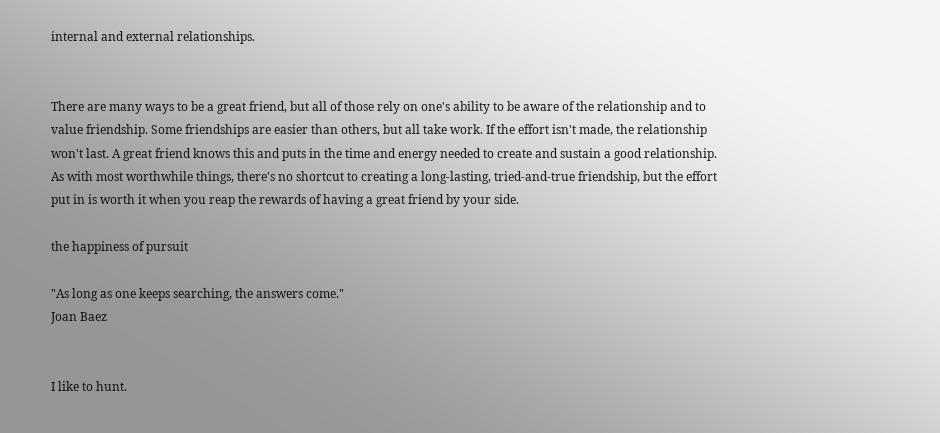internal and external relationships.


There are many ways to be a great friend, but all of those rely on one's ability to be aware of the relationship and to value friendship. Some friendships are easier than others, but all take work. If the effort isn't made, the relationship won't last. A great friend knows this and puts in the time and energy needed to create and sustain a good relationship. As with most worthwhile things, there's no shortcut to creating a long-lasting, tried-and-true friendship, but the effort put in is worth it when you reap the rewards of having a great friend by your side.

the happiness of pursuit

"As long as one keeps searching, the answers come."
Joan Baez


I like to hunt.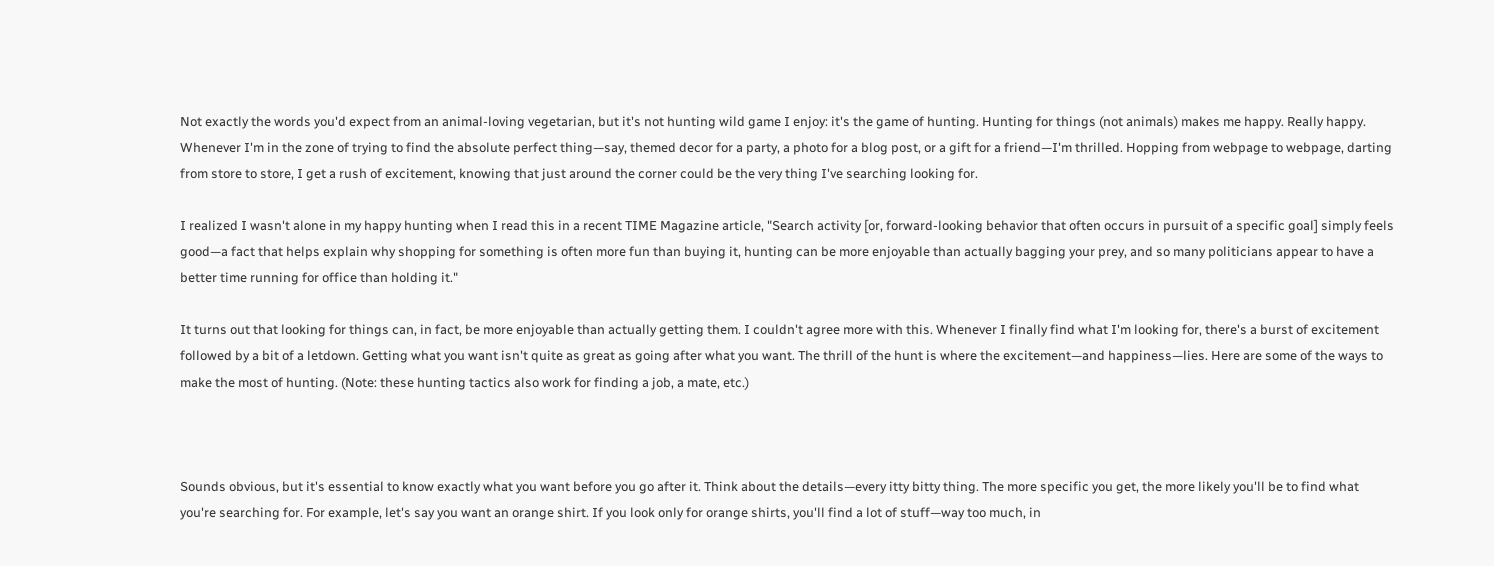Not exactly the words you'd expect from an animal-loving vegetarian, but it's not hunting wild game I enjoy: it's the game of hunting. Hunting for things (not animals) makes me happy. Really happy. Whenever I'm in the zone of trying to find the absolute perfect thing—say, themed decor for a party, a photo for a blog post, or a gift for a friend—I'm thrilled. Hopping from webpage to webpage, darting from store to store, I get a rush of excitement, knowing that just around the corner could be the very thing I've searching looking for.

I realized I wasn't alone in my happy hunting when I read this in a recent TIME Magazine article, "Search activity [or, forward-looking behavior that often occurs in pursuit of a specific goal] simply feels good—a fact that helps explain why shopping for something is often more fun than buying it, hunting can be more enjoyable than actually bagging your prey, and so many politicians appear to have a better time running for office than holding it."

It turns out that looking for things can, in fact, be more enjoyable than actually getting them. I couldn't agree more with this. Whenever I finally find what I'm looking for, there's a burst of excitement followed by a bit of a letdown. Getting what you want isn't quite as great as going after what you want. The thrill of the hunt is where the excitement—and happiness—lies. Here are some of the ways to make the most of hunting. (Note: these hunting tactics also work for finding a job, a mate, etc.)



Sounds obvious, but it's essential to know exactly what you want before you go after it. Think about the details—every itty bitty thing. The more specific you get, the more likely you'll be to find what you're searching for. For example, let's say you want an orange shirt. If you look only for orange shirts, you'll find a lot of stuff—way too much, in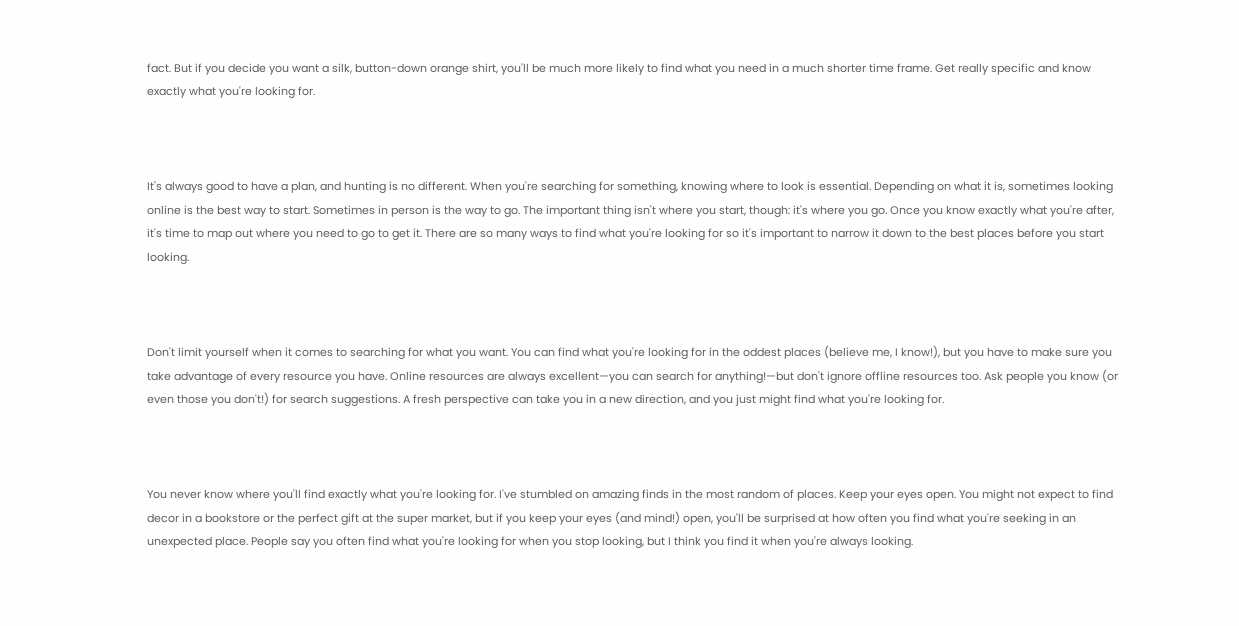fact. But if you decide you want a silk, button-down orange shirt, you'll be much more likely to find what you need in a much shorter time frame. Get really specific and know exactly what you're looking for.



It's always good to have a plan, and hunting is no different. When you're searching for something, knowing where to look is essential. Depending on what it is, sometimes looking online is the best way to start. Sometimes in person is the way to go. The important thing isn't where you start, though: it's where you go. Once you know exactly what you're after, it's time to map out where you need to go to get it. There are so many ways to find what you're looking for so it's important to narrow it down to the best places before you start looking.



Don't limit yourself when it comes to searching for what you want. You can find what you're looking for in the oddest places (believe me, I know!), but you have to make sure you take advantage of every resource you have. Online resources are always excellent—you can search for anything!—but don't ignore offline resources too. Ask people you know (or even those you don't!) for search suggestions. A fresh perspective can take you in a new direction, and you just might find what you're looking for.



You never know where you'll find exactly what you're looking for. I've stumbled on amazing finds in the most random of places. Keep your eyes open. You might not expect to find decor in a bookstore or the perfect gift at the super market, but if you keep your eyes (and mind!) open, you'll be surprised at how often you find what you're seeking in an unexpected place. People say you often find what you're looking for when you stop looking, but I think you find it when you're always looking.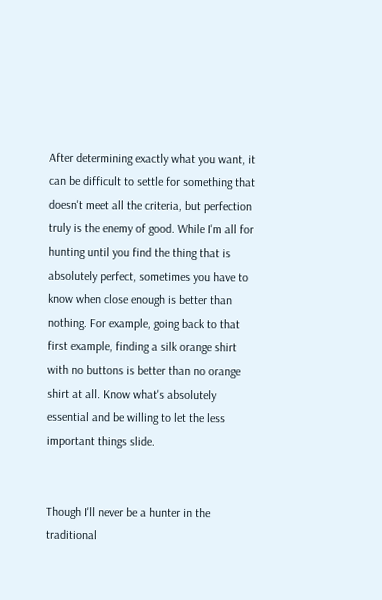After determining exactly what you want, it can be difficult to settle for something that doesn't meet all the criteria, but perfection truly is the enemy of good. While I'm all for hunting until you find the thing that is absolutely perfect, sometimes you have to know when close enough is better than nothing. For example, going back to that first example, finding a silk orange shirt with no buttons is better than no orange shirt at all. Know what's absolutely essential and be willing to let the less important things slide.


Though I'll never be a hunter in the traditional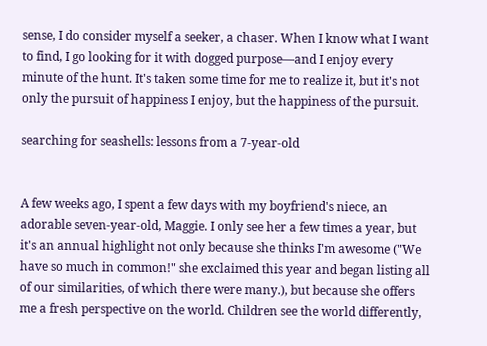sense, I do consider myself a seeker, a chaser. When I know what I want to find, I go looking for it with dogged purpose—and I enjoy every minute of the hunt. It's taken some time for me to realize it, but it's not only the pursuit of happiness I enjoy, but the happiness of the pursuit.

searching for seashells: lessons from a 7-year-old


A few weeks ago, I spent a few days with my boyfriend's niece, an adorable seven-year-old, Maggie. I only see her a few times a year, but it's an annual highlight not only because she thinks I'm awesome ("We have so much in common!" she exclaimed this year and began listing all of our similarities, of which there were many.), but because she offers me a fresh perspective on the world. Children see the world differently,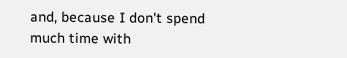and, because I don't spend much time with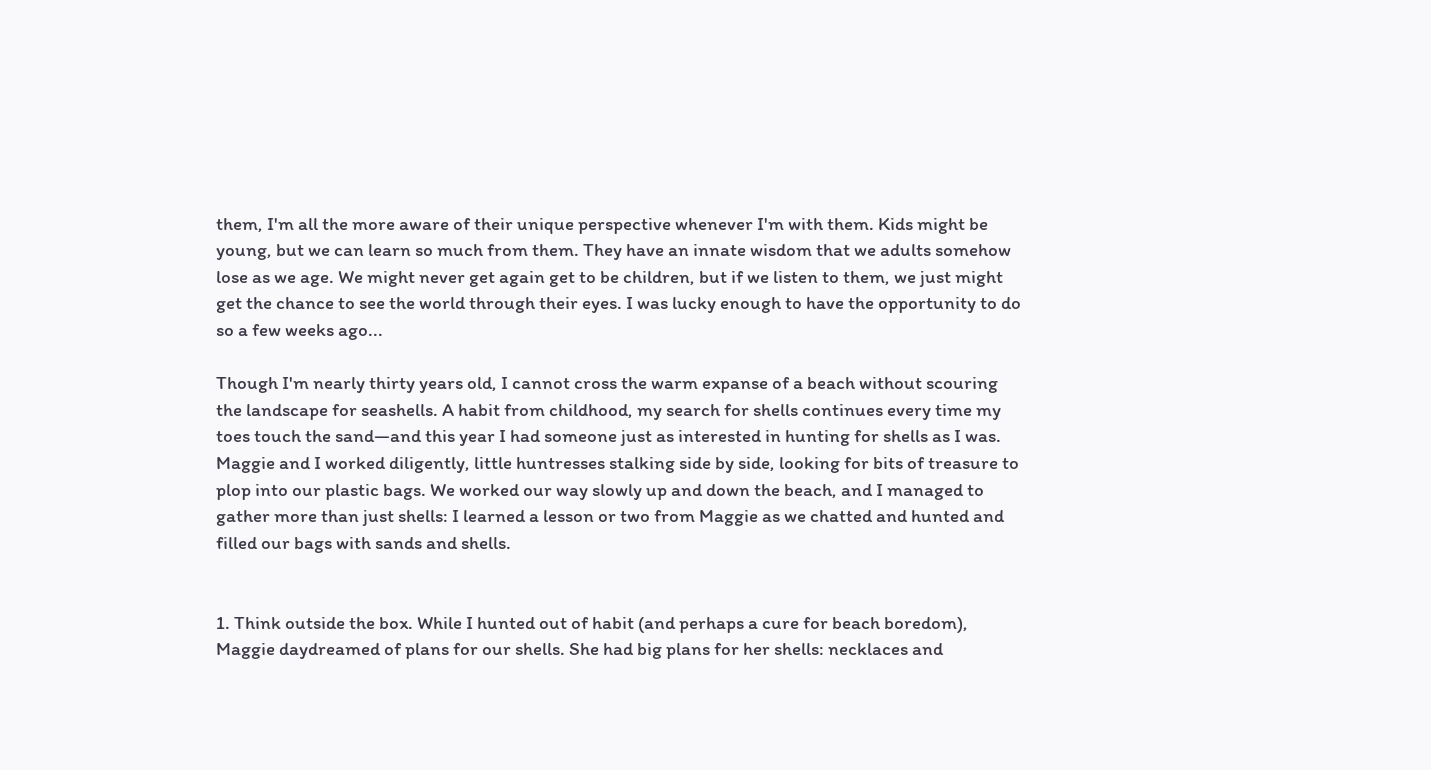them, I'm all the more aware of their unique perspective whenever I'm with them. Kids might be young, but we can learn so much from them. They have an innate wisdom that we adults somehow lose as we age. We might never get again get to be children, but if we listen to them, we just might get the chance to see the world through their eyes. I was lucky enough to have the opportunity to do so a few weeks ago...

Though I'm nearly thirty years old, I cannot cross the warm expanse of a beach without scouring the landscape for seashells. A habit from childhood, my search for shells continues every time my toes touch the sand—and this year I had someone just as interested in hunting for shells as I was. Maggie and I worked diligently, little huntresses stalking side by side, looking for bits of treasure to plop into our plastic bags. We worked our way slowly up and down the beach, and I managed to gather more than just shells: I learned a lesson or two from Maggie as we chatted and hunted and filled our bags with sands and shells.


1. Think outside the box. While I hunted out of habit (and perhaps a cure for beach boredom), Maggie daydreamed of plans for our shells. She had big plans for her shells: necklaces and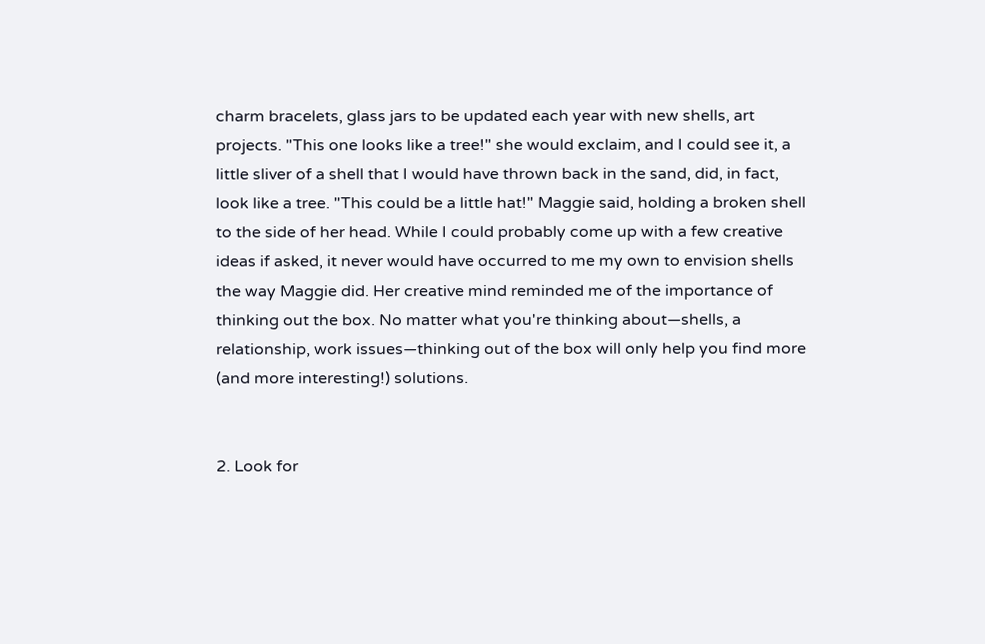charm bracelets, glass jars to be updated each year with new shells, art projects. "This one looks like a tree!" she would exclaim, and I could see it, a little sliver of a shell that I would have thrown back in the sand, did, in fact, look like a tree. "This could be a little hat!" Maggie said, holding a broken shell to the side of her head. While I could probably come up with a few creative ideas if asked, it never would have occurred to me my own to envision shells the way Maggie did. Her creative mind reminded me of the importance of thinking out the box. No matter what you're thinking about—shells, a relationship, work issues—thinking out of the box will only help you find more (and more interesting!) solutions.


2. Look for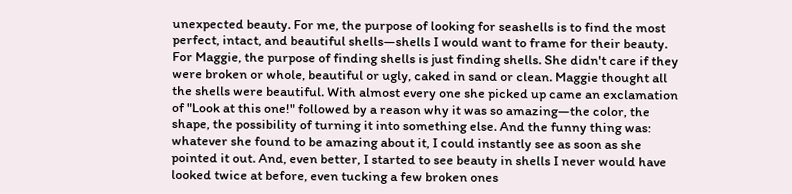unexpected beauty. For me, the purpose of looking for seashells is to find the most perfect, intact, and beautiful shells—shells I would want to frame for their beauty. For Maggie, the purpose of finding shells is just finding shells. She didn't care if they were broken or whole, beautiful or ugly, caked in sand or clean. Maggie thought all the shells were beautiful. With almost every one she picked up came an exclamation of "Look at this one!" followed by a reason why it was so amazing—the color, the shape, the possibility of turning it into something else. And the funny thing was: whatever she found to be amazing about it, I could instantly see as soon as she pointed it out. And, even better, I started to see beauty in shells I never would have looked twice at before, even tucking a few broken ones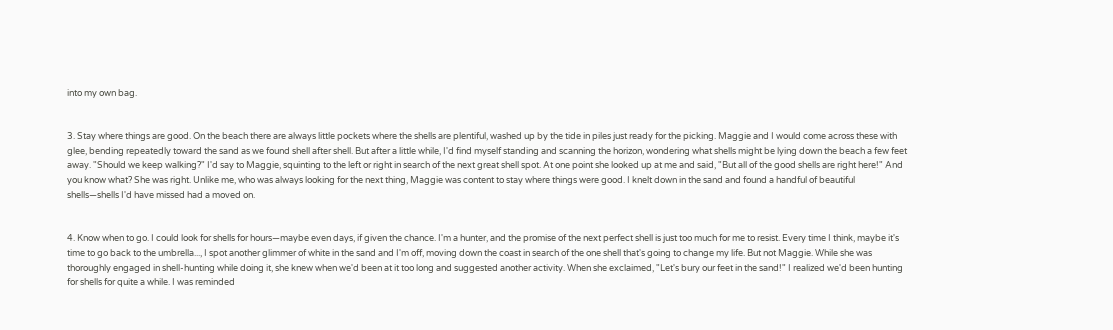into my own bag.


3. Stay where things are good. On the beach there are always little pockets where the shells are plentiful, washed up by the tide in piles just ready for the picking. Maggie and I would come across these with glee, bending repeatedly toward the sand as we found shell after shell. But after a little while, I'd find myself standing and scanning the horizon, wondering what shells might be lying down the beach a few feet away. "Should we keep walking?" I'd say to Maggie, squinting to the left or right in search of the next great shell spot. At one point she looked up at me and said, "But all of the good shells are right here!" And you know what? She was right. Unlike me, who was always looking for the next thing, Maggie was content to stay where things were good. I knelt down in the sand and found a handful of beautiful shells—shells I'd have missed had a moved on.


4. Know when to go. I could look for shells for hours—maybe even days, if given the chance. I'm a hunter, and the promise of the next perfect shell is just too much for me to resist. Every time I think, maybe it's time to go back to the umbrella..., I spot another glimmer of white in the sand and I'm off, moving down the coast in search of the one shell that's going to change my life. But not Maggie. While she was thoroughly engaged in shell-hunting while doing it, she knew when we'd been at it too long and suggested another activity. When she exclaimed, "Let's bury our feet in the sand!" I realized we'd been hunting for shells for quite a while. I was reminded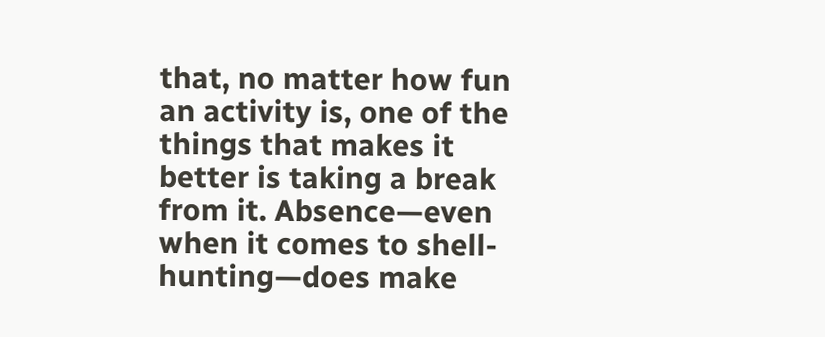that, no matter how fun an activity is, one of the things that makes it better is taking a break from it. Absence—even when it comes to shell-hunting—does make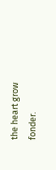the heart grow fonder.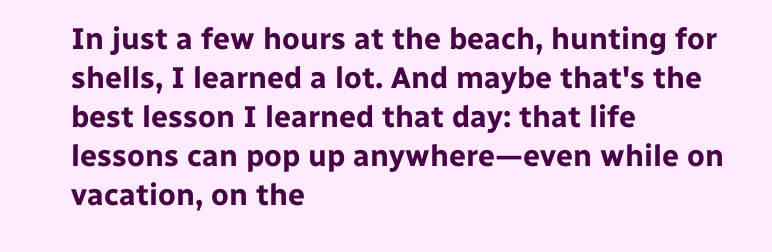In just a few hours at the beach, hunting for shells, I learned a lot. And maybe that's the best lesson I learned that day: that life lessons can pop up anywhere—even while on vacation, on the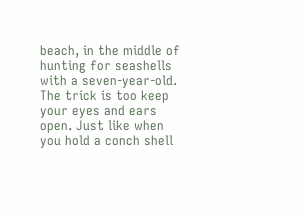beach, in the middle of hunting for seashells with a seven-year-old. The trick is too keep your eyes and ears open. Just like when you hold a conch shell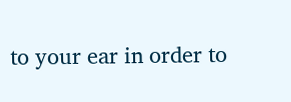to your ear in order to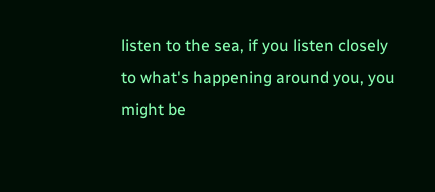listen to the sea, if you listen closely to what's happening around you, you might be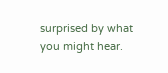surprised by what you might hear.